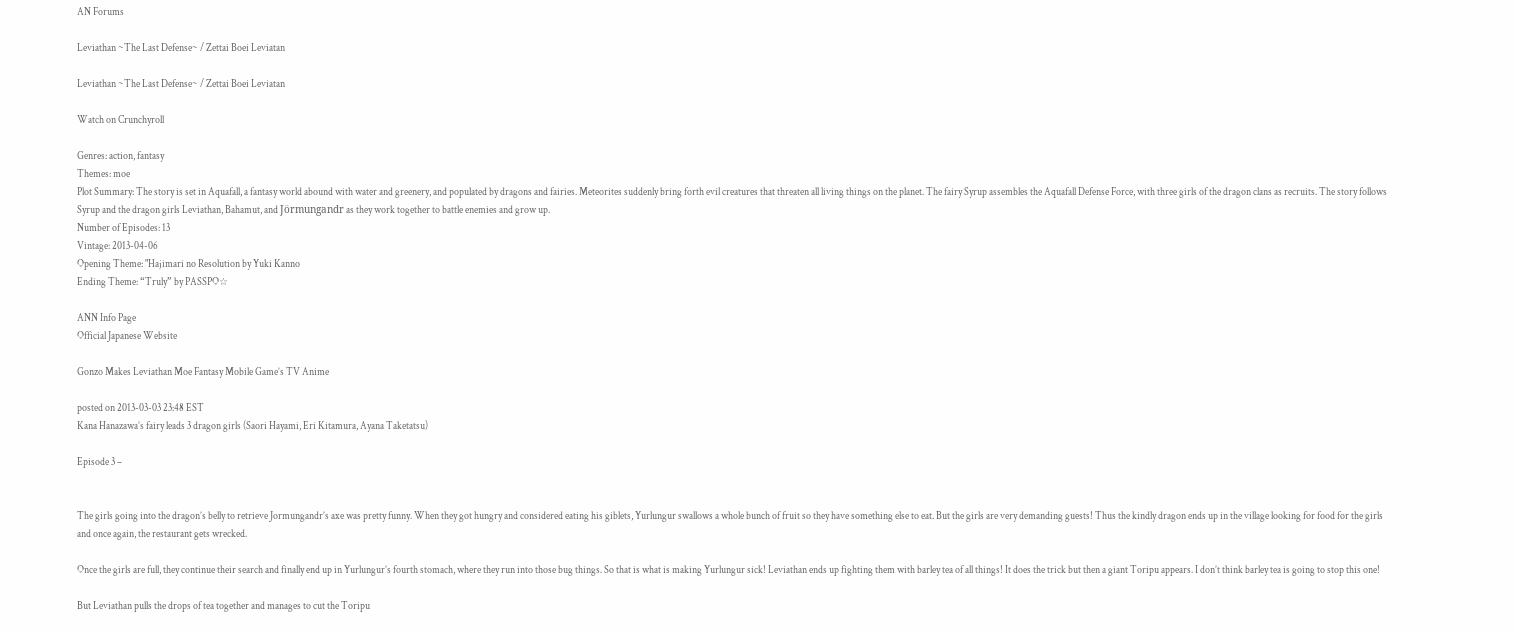AN Forums

Leviathan ~The Last Defense~ / Zettai Boei Leviatan

Leviathan ~The Last Defense~ / Zettai Boei Leviatan

Watch on Crunchyroll

Genres: action, fantasy
Themes: moe
Plot Summary: The story is set in Aquafall, a fantasy world abound with water and greenery, and populated by dragons and fairies. Meteorites suddenly bring forth evil creatures that threaten all living things on the planet. The fairy Syrup assembles the Aquafall Defense Force, with three girls of the dragon clans as recruits. The story follows Syrup and the dragon girls Leviathan, Bahamut, and Jörmungandr as they work together to battle enemies and grow up.
Number of Episodes: 13
Vintage: 2013-04-06
Opening Theme: "Hajimari no Resolution by Yuki Kanno
Ending Theme: “Truly” by PASSPO☆

ANN Info Page
Official Japanese Website

Gonzo Makes Leviathan Moe Fantasy Mobile Game’s TV Anime

posted on 2013-03-03 23:48 EST
Kana Hanazawa’s fairy leads 3 dragon girls (Saori Hayami, Eri Kitamura, Ayana Taketatsu)

Episode 3 –


The girls going into the dragon’s belly to retrieve Jormungandr’s axe was pretty funny. When they got hungry and considered eating his giblets, Yurlungur swallows a whole bunch of fruit so they have something else to eat. But the girls are very demanding guests! Thus the kindly dragon ends up in the village looking for food for the girls and once again, the restaurant gets wrecked.

Once the girls are full, they continue their search and finally end up in Yurlungur’s fourth stomach, where they run into those bug things. So that is what is making Yurlungur sick! Leviathan ends up fighting them with barley tea of all things! It does the trick but then a giant Toripu appears. I don’t think barley tea is going to stop this one!

But Leviathan pulls the drops of tea together and manages to cut the Toripu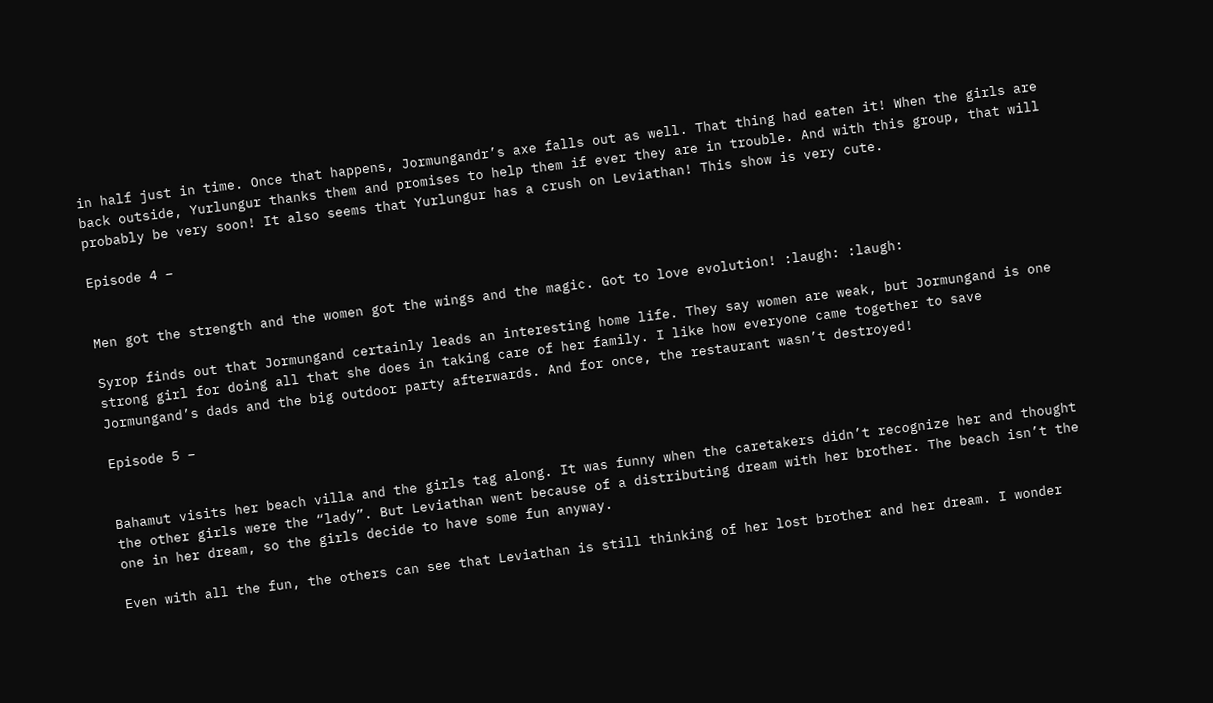in half just in time. Once that happens, Jormungandr’s axe falls out as well. That thing had eaten it! When the girls are back outside, Yurlungur thanks them and promises to help them if ever they are in trouble. And with this group, that will probably be very soon! It also seems that Yurlungur has a crush on Leviathan! This show is very cute.

Episode 4 –


Men got the strength and the women got the wings and the magic. Got to love evolution! :laugh: :laugh:

Syrop finds out that Jormungand certainly leads an interesting home life. They say women are weak, but Jormungand is one strong girl for doing all that she does in taking care of her family. I like how everyone came together to save Jormungand’s dads and the big outdoor party afterwards. And for once, the restaurant wasn’t destroyed!

Episode 5 –


Bahamut visits her beach villa and the girls tag along. It was funny when the caretakers didn’t recognize her and thought the other girls were the “lady”. But Leviathan went because of a distributing dream with her brother. The beach isn’t the one in her dream, so the girls decide to have some fun anyway.

Even with all the fun, the others can see that Leviathan is still thinking of her lost brother and her dream. I wonder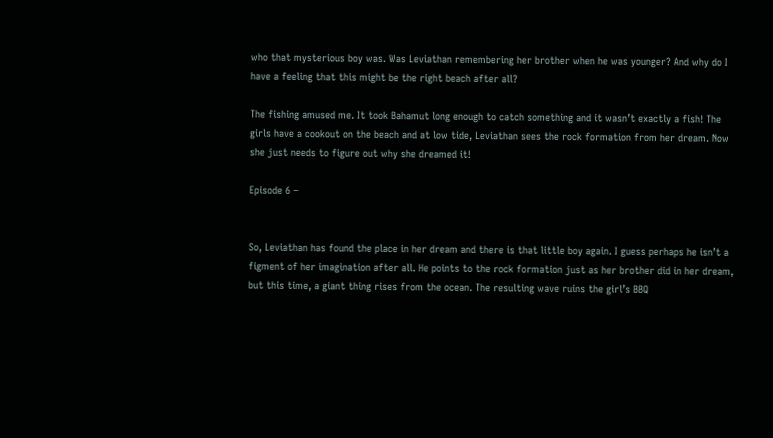who that mysterious boy was. Was Leviathan remembering her brother when he was younger? And why do I have a feeling that this might be the right beach after all?

The fishing amused me. It took Bahamut long enough to catch something and it wasn’t exactly a fish! The girls have a cookout on the beach and at low tide, Leviathan sees the rock formation from her dream. Now she just needs to figure out why she dreamed it!

Episode 6 –


So, Leviathan has found the place in her dream and there is that little boy again. I guess perhaps he isn’t a figment of her imagination after all. He points to the rock formation just as her brother did in her dream, but this time, a giant thing rises from the ocean. The resulting wave ruins the girl’s BBQ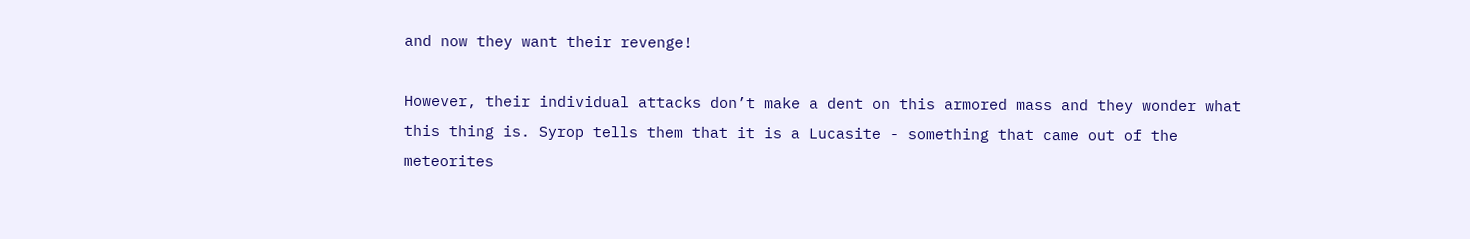and now they want their revenge!

However, their individual attacks don’t make a dent on this armored mass and they wonder what this thing is. Syrop tells them that it is a Lucasite - something that came out of the meteorites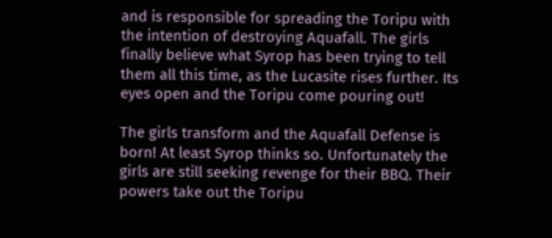and is responsible for spreading the Toripu with the intention of destroying Aquafall. The girls finally believe what Syrop has been trying to tell them all this time, as the Lucasite rises further. Its eyes open and the Toripu come pouring out!

The girls transform and the Aquafall Defense is born! At least Syrop thinks so. Unfortunately the girls are still seeking revenge for their BBQ. Their powers take out the Toripu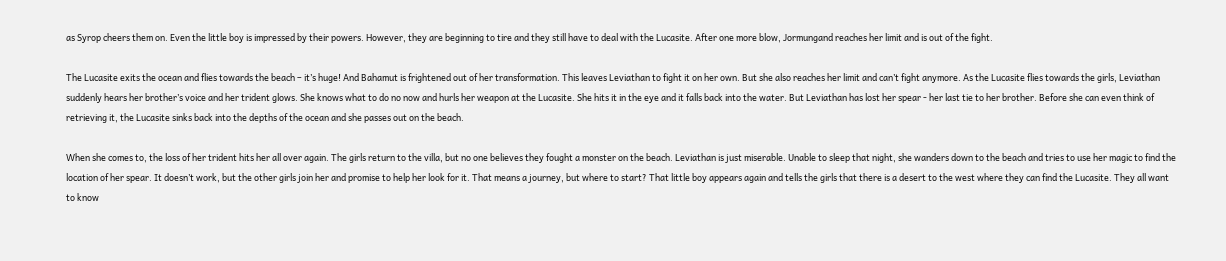as Syrop cheers them on. Even the little boy is impressed by their powers. However, they are beginning to tire and they still have to deal with the Lucasite. After one more blow, Jormungand reaches her limit and is out of the fight.

The Lucasite exits the ocean and flies towards the beach – it’s huge! And Bahamut is frightened out of her transformation. This leaves Leviathan to fight it on her own. But she also reaches her limit and can’t fight anymore. As the Lucasite flies towards the girls, Leviathan suddenly hears her brother’s voice and her trident glows. She knows what to do no now and hurls her weapon at the Lucasite. She hits it in the eye and it falls back into the water. But Leviathan has lost her spear - her last tie to her brother. Before she can even think of retrieving it, the Lucasite sinks back into the depths of the ocean and she passes out on the beach.

When she comes to, the loss of her trident hits her all over again. The girls return to the villa, but no one believes they fought a monster on the beach. Leviathan is just miserable. Unable to sleep that night, she wanders down to the beach and tries to use her magic to find the location of her spear. It doesn’t work, but the other girls join her and promise to help her look for it. That means a journey, but where to start? That little boy appears again and tells the girls that there is a desert to the west where they can find the Lucasite. They all want to know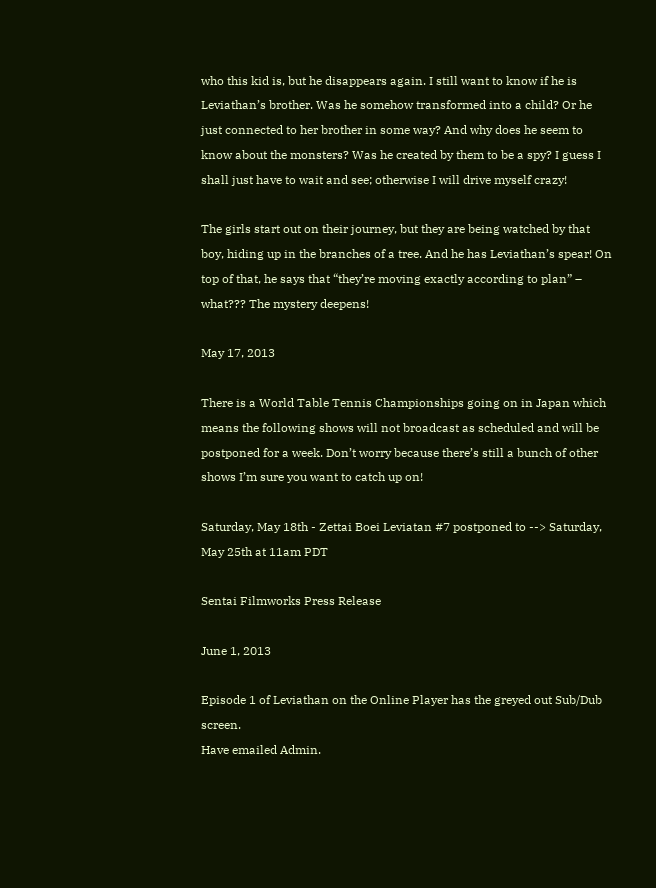who this kid is, but he disappears again. I still want to know if he is Leviathan’s brother. Was he somehow transformed into a child? Or he just connected to her brother in some way? And why does he seem to know about the monsters? Was he created by them to be a spy? I guess I shall just have to wait and see; otherwise I will drive myself crazy!

The girls start out on their journey, but they are being watched by that boy, hiding up in the branches of a tree. And he has Leviathan’s spear! On top of that, he says that “they’re moving exactly according to plan” – what??? The mystery deepens!

May 17, 2013

There is a World Table Tennis Championships going on in Japan which means the following shows will not broadcast as scheduled and will be postponed for a week. Don’t worry because there’s still a bunch of other shows I’m sure you want to catch up on!

Saturday, May 18th - Zettai Boei Leviatan #7 postponed to --> Saturday, May 25th at 11am PDT

Sentai Filmworks Press Release

June 1, 2013

Episode 1 of Leviathan on the Online Player has the greyed out Sub/Dub screen.
Have emailed Admin.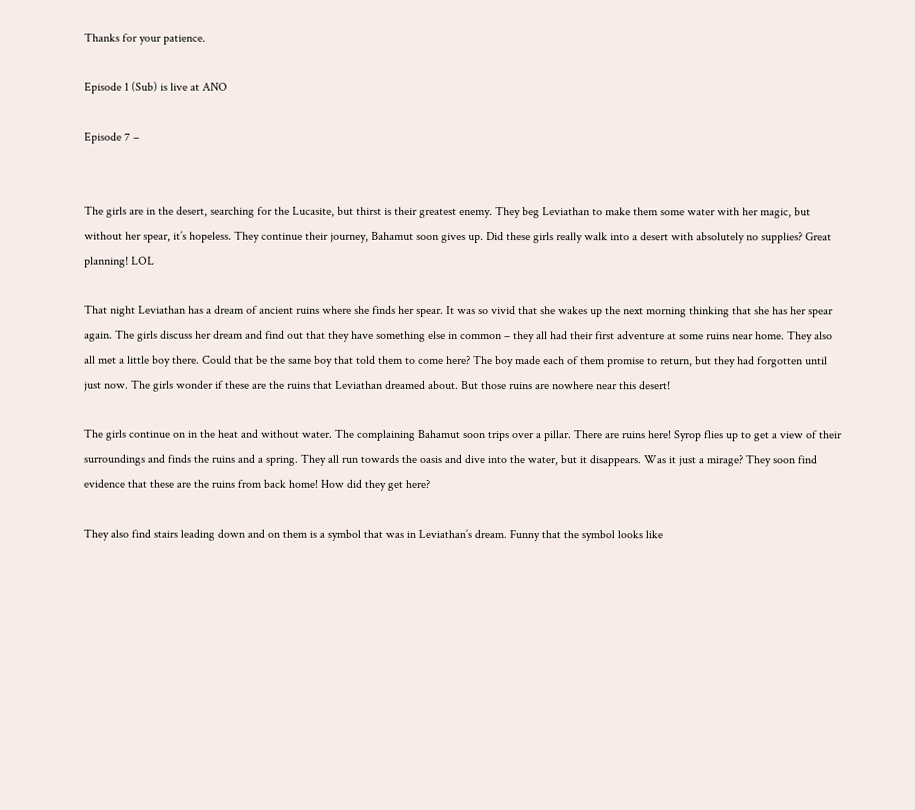Thanks for your patience.

Episode 1 (Sub) is live at ANO

Episode 7 –


The girls are in the desert, searching for the Lucasite, but thirst is their greatest enemy. They beg Leviathan to make them some water with her magic, but without her spear, it’s hopeless. They continue their journey, Bahamut soon gives up. Did these girls really walk into a desert with absolutely no supplies? Great planning! LOL

That night Leviathan has a dream of ancient ruins where she finds her spear. It was so vivid that she wakes up the next morning thinking that she has her spear again. The girls discuss her dream and find out that they have something else in common – they all had their first adventure at some ruins near home. They also all met a little boy there. Could that be the same boy that told them to come here? The boy made each of them promise to return, but they had forgotten until just now. The girls wonder if these are the ruins that Leviathan dreamed about. But those ruins are nowhere near this desert!

The girls continue on in the heat and without water. The complaining Bahamut soon trips over a pillar. There are ruins here! Syrop flies up to get a view of their surroundings and finds the ruins and a spring. They all run towards the oasis and dive into the water, but it disappears. Was it just a mirage? They soon find evidence that these are the ruins from back home! How did they get here?

They also find stairs leading down and on them is a symbol that was in Leviathan’s dream. Funny that the symbol looks like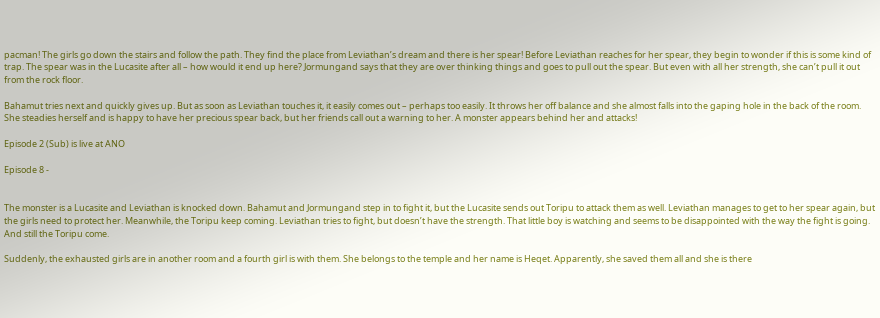pacman! The girls go down the stairs and follow the path. They find the place from Leviathan’s dream and there is her spear! Before Leviathan reaches for her spear, they begin to wonder if this is some kind of trap. The spear was in the Lucasite after all – how would it end up here? Jormungand says that they are over thinking things and goes to pull out the spear. But even with all her strength, she can’t pull it out from the rock floor.

Bahamut tries next and quickly gives up. But as soon as Leviathan touches it, it easily comes out – perhaps too easily. It throws her off balance and she almost falls into the gaping hole in the back of the room. She steadies herself and is happy to have her precious spear back, but her friends call out a warning to her. A monster appears behind her and attacks!

Episode 2 (Sub) is live at ANO

Episode 8 -


The monster is a Lucasite and Leviathan is knocked down. Bahamut and Jormungand step in to fight it, but the Lucasite sends out Toripu to attack them as well. Leviathan manages to get to her spear again, but the girls need to protect her. Meanwhile, the Toripu keep coming. Leviathan tries to fight, but doesn’t have the strength. That little boy is watching and seems to be disappointed with the way the fight is going. And still the Toripu come.

Suddenly, the exhausted girls are in another room and a fourth girl is with them. She belongs to the temple and her name is Heqet. Apparently, she saved them all and she is there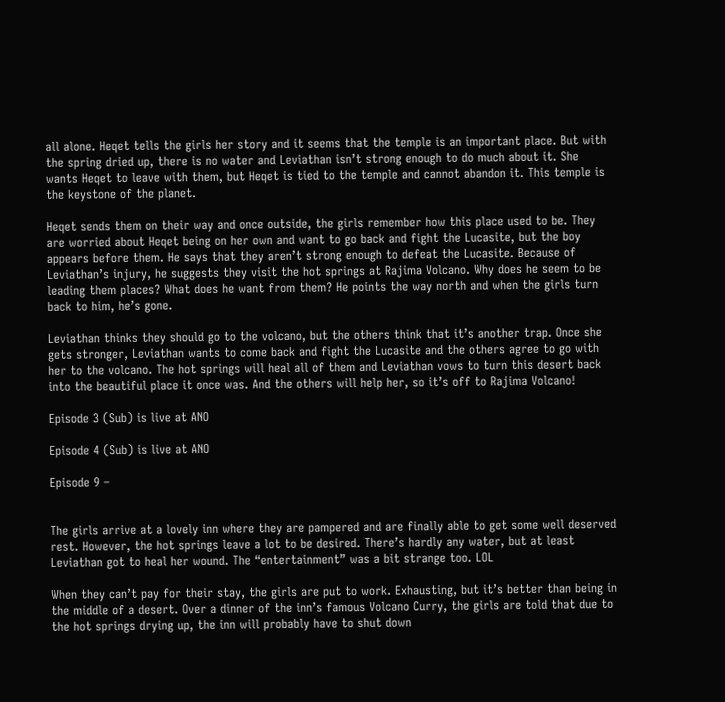all alone. Heqet tells the girls her story and it seems that the temple is an important place. But with the spring dried up, there is no water and Leviathan isn’t strong enough to do much about it. She wants Heqet to leave with them, but Heqet is tied to the temple and cannot abandon it. This temple is the keystone of the planet.

Heqet sends them on their way and once outside, the girls remember how this place used to be. They are worried about Heqet being on her own and want to go back and fight the Lucasite, but the boy appears before them. He says that they aren’t strong enough to defeat the Lucasite. Because of Leviathan’s injury, he suggests they visit the hot springs at Rajima Volcano. Why does he seem to be leading them places? What does he want from them? He points the way north and when the girls turn back to him, he’s gone.

Leviathan thinks they should go to the volcano, but the others think that it’s another trap. Once she gets stronger, Leviathan wants to come back and fight the Lucasite and the others agree to go with her to the volcano. The hot springs will heal all of them and Leviathan vows to turn this desert back into the beautiful place it once was. And the others will help her, so it’s off to Rajima Volcano!

Episode 3 (Sub) is live at ANO

Episode 4 (Sub) is live at ANO

Episode 9 –


The girls arrive at a lovely inn where they are pampered and are finally able to get some well deserved rest. However, the hot springs leave a lot to be desired. There’s hardly any water, but at least Leviathan got to heal her wound. The “entertainment” was a bit strange too. LOL

When they can’t pay for their stay, the girls are put to work. Exhausting, but it’s better than being in the middle of a desert. Over a dinner of the inn’s famous Volcano Curry, the girls are told that due to the hot springs drying up, the inn will probably have to shut down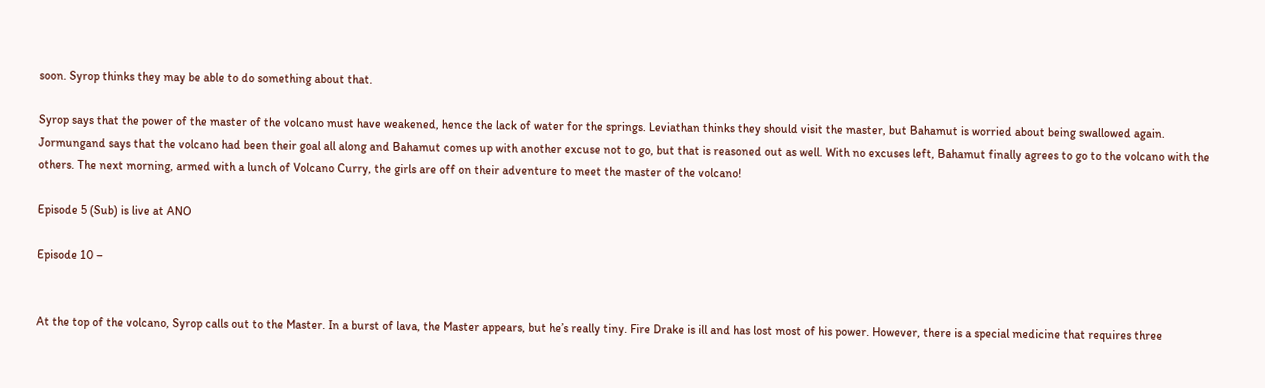soon. Syrop thinks they may be able to do something about that.

Syrop says that the power of the master of the volcano must have weakened, hence the lack of water for the springs. Leviathan thinks they should visit the master, but Bahamut is worried about being swallowed again. Jormungand says that the volcano had been their goal all along and Bahamut comes up with another excuse not to go, but that is reasoned out as well. With no excuses left, Bahamut finally agrees to go to the volcano with the others. The next morning, armed with a lunch of Volcano Curry, the girls are off on their adventure to meet the master of the volcano!

Episode 5 (Sub) is live at ANO

Episode 10 –


At the top of the volcano, Syrop calls out to the Master. In a burst of lava, the Master appears, but he’s really tiny. Fire Drake is ill and has lost most of his power. However, there is a special medicine that requires three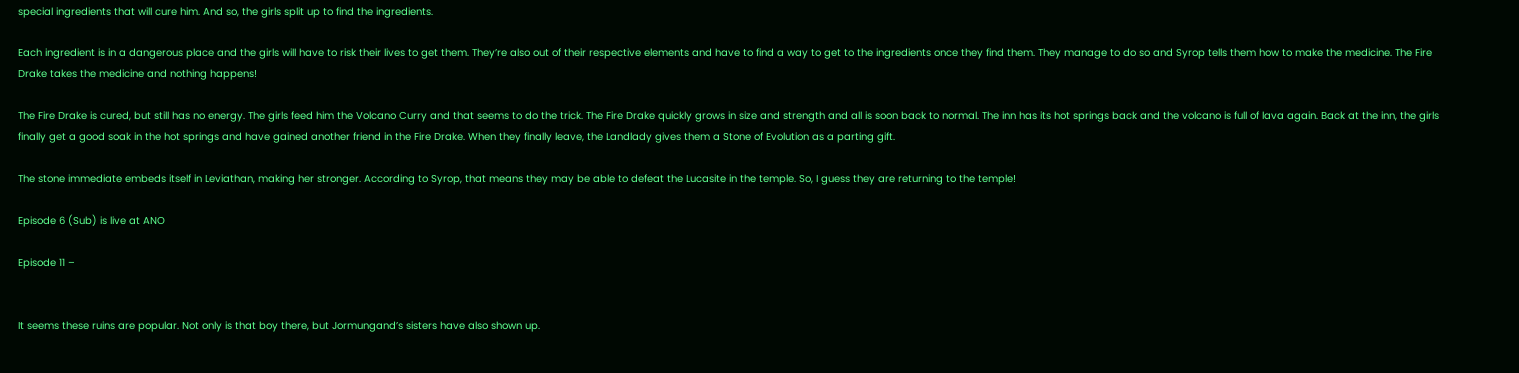special ingredients that will cure him. And so, the girls split up to find the ingredients.

Each ingredient is in a dangerous place and the girls will have to risk their lives to get them. They’re also out of their respective elements and have to find a way to get to the ingredients once they find them. They manage to do so and Syrop tells them how to make the medicine. The Fire Drake takes the medicine and nothing happens!

The Fire Drake is cured, but still has no energy. The girls feed him the Volcano Curry and that seems to do the trick. The Fire Drake quickly grows in size and strength and all is soon back to normal. The inn has its hot springs back and the volcano is full of lava again. Back at the inn, the girls finally get a good soak in the hot springs and have gained another friend in the Fire Drake. When they finally leave, the Landlady gives them a Stone of Evolution as a parting gift.

The stone immediate embeds itself in Leviathan, making her stronger. According to Syrop, that means they may be able to defeat the Lucasite in the temple. So, I guess they are returning to the temple!

Episode 6 (Sub) is live at ANO

Episode 11 –


It seems these ruins are popular. Not only is that boy there, but Jormungand’s sisters have also shown up.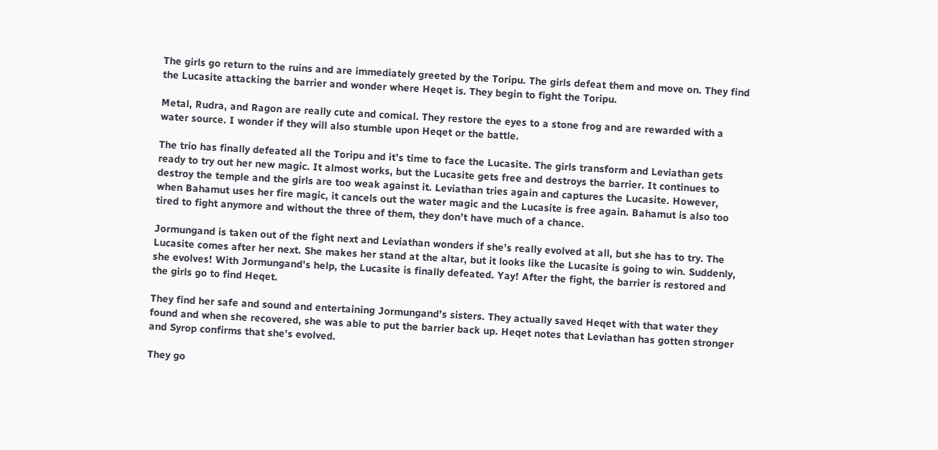The girls go return to the ruins and are immediately greeted by the Toripu. The girls defeat them and move on. They find the Lucasite attacking the barrier and wonder where Heqet is. They begin to fight the Toripu.

Metal, Rudra, and Ragon are really cute and comical. They restore the eyes to a stone frog and are rewarded with a water source. I wonder if they will also stumble upon Heqet or the battle.

The trio has finally defeated all the Toripu and it’s time to face the Lucasite. The girls transform and Leviathan gets ready to try out her new magic. It almost works, but the Lucasite gets free and destroys the barrier. It continues to destroy the temple and the girls are too weak against it. Leviathan tries again and captures the Lucasite. However, when Bahamut uses her fire magic, it cancels out the water magic and the Lucasite is free again. Bahamut is also too tired to fight anymore and without the three of them, they don’t have much of a chance.

Jormungand is taken out of the fight next and Leviathan wonders if she’s really evolved at all, but she has to try. The Lucasite comes after her next. She makes her stand at the altar, but it looks like the Lucasite is going to win. Suddenly, she evolves! With Jormungand’s help, the Lucasite is finally defeated. Yay! After the fight, the barrier is restored and the girls go to find Heqet.

They find her safe and sound and entertaining Jormungand’s sisters. They actually saved Heqet with that water they found and when she recovered, she was able to put the barrier back up. Heqet notes that Leviathan has gotten stronger and Syrop confirms that she’s evolved.

They go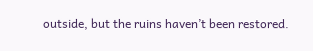outside, but the ruins haven’t been restored.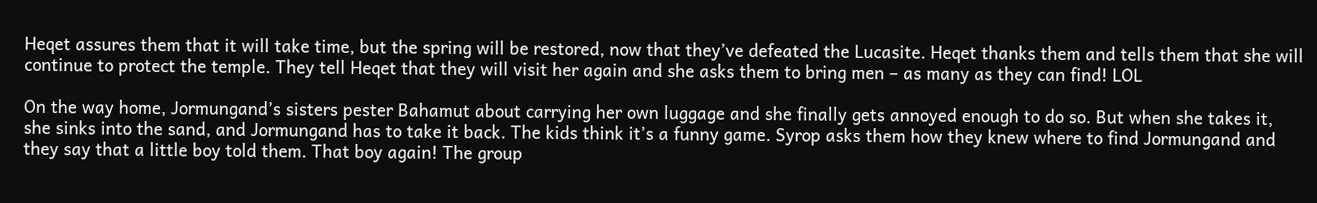Heqet assures them that it will take time, but the spring will be restored, now that they’ve defeated the Lucasite. Heqet thanks them and tells them that she will continue to protect the temple. They tell Heqet that they will visit her again and she asks them to bring men – as many as they can find! LOL

On the way home, Jormungand’s sisters pester Bahamut about carrying her own luggage and she finally gets annoyed enough to do so. But when she takes it, she sinks into the sand, and Jormungand has to take it back. The kids think it’s a funny game. Syrop asks them how they knew where to find Jormungand and they say that a little boy told them. That boy again! The group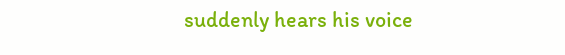suddenly hears his voice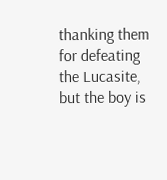thanking them for defeating the Lucasite, but the boy is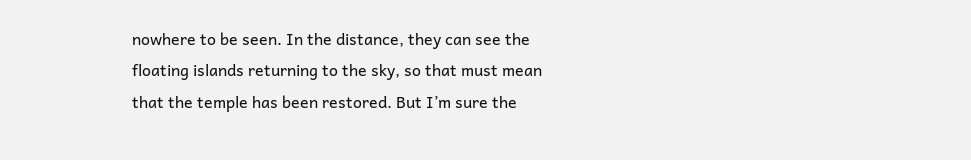nowhere to be seen. In the distance, they can see the floating islands returning to the sky, so that must mean that the temple has been restored. But I’m sure the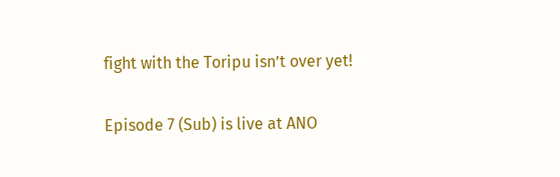fight with the Toripu isn’t over yet!

Episode 7 (Sub) is live at ANO